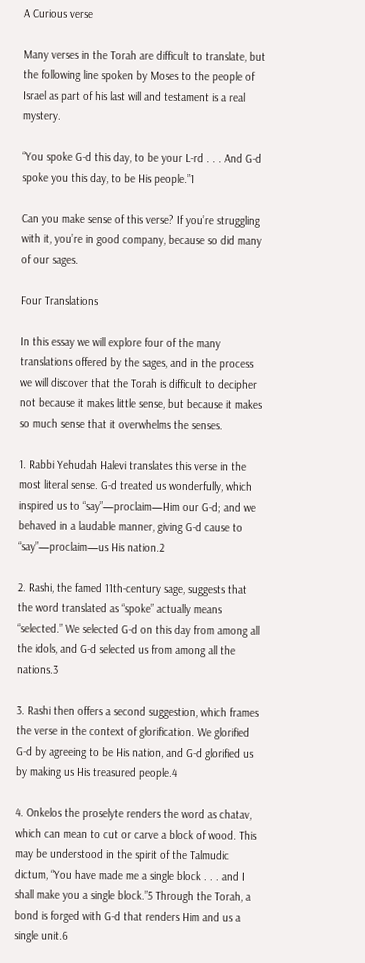A Curious verse

Many verses in the Torah are difficult to translate, but the following line spoken by Moses to the people of Israel as part of his last will and testament is a real mystery.

“You spoke G‑d this day, to be your L‑rd . . . And G‑d spoke you this day, to be His people.”1

Can you make sense of this verse? If you’re struggling with it, you’re in good company, because so did many of our sages.

Four Translations

In this essay we will explore four of the many translations offered by the sages, and in the process we will discover that the Torah is difficult to decipher not because it makes little sense, but because it makes so much sense that it overwhelms the senses.

1. Rabbi Yehudah Halevi translates this verse in the most literal sense. G‑d treated us wonderfully, which inspired us to “say”—proclaim—Him our G‑d; and we behaved in a laudable manner, giving G‑d cause to “say”—proclaim—us His nation.2

2. Rashi, the famed 11th-century sage, suggests that the word translated as “spoke” actually means “selected.” We selected G‑d on this day from among all the idols, and G‑d selected us from among all the nations.3

3. Rashi then offers a second suggestion, which frames the verse in the context of glorification. We glorified G‑d by agreeing to be His nation, and G‑d glorified us by making us His treasured people.4

4. Onkelos the proselyte renders the word as chatav, which can mean to cut or carve a block of wood. This may be understood in the spirit of the Talmudic dictum, “You have made me a single block . . . and I shall make you a single block.”5 Through the Torah, a bond is forged with G‑d that renders Him and us a single unit.6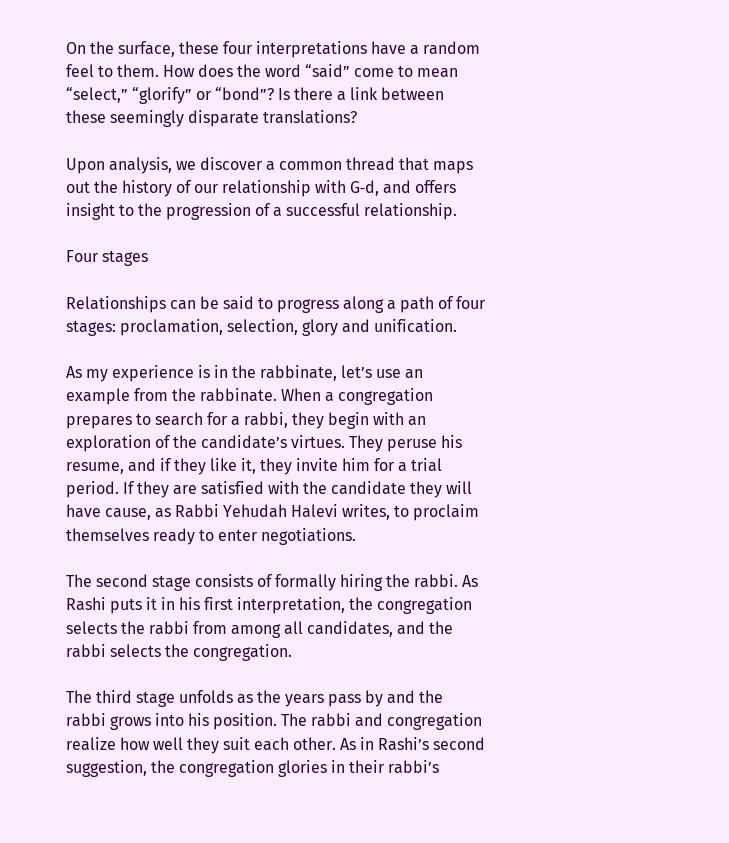On the surface, these four interpretations have a random feel to them. How does the word “said” come to mean “select,” “glorify” or “bond”? Is there a link between these seemingly disparate translations?

Upon analysis, we discover a common thread that maps out the history of our relationship with G‑d, and offers insight to the progression of a successful relationship.

Four stages

Relationships can be said to progress along a path of four stages: proclamation, selection, glory and unification.

As my experience is in the rabbinate, let’s use an example from the rabbinate. When a congregation prepares to search for a rabbi, they begin with an exploration of the candidate’s virtues. They peruse his resume, and if they like it, they invite him for a trial period. If they are satisfied with the candidate they will have cause, as Rabbi Yehudah Halevi writes, to proclaim themselves ready to enter negotiations.

The second stage consists of formally hiring the rabbi. As Rashi puts it in his first interpretation, the congregation selects the rabbi from among all candidates, and the rabbi selects the congregation.

The third stage unfolds as the years pass by and the rabbi grows into his position. The rabbi and congregation realize how well they suit each other. As in Rashi’s second suggestion, the congregation glories in their rabbi’s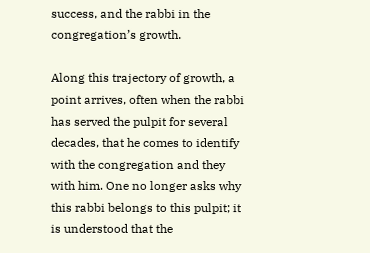success, and the rabbi in the congregation’s growth.

Along this trajectory of growth, a point arrives, often when the rabbi has served the pulpit for several decades, that he comes to identify with the congregation and they with him. One no longer asks why this rabbi belongs to this pulpit; it is understood that the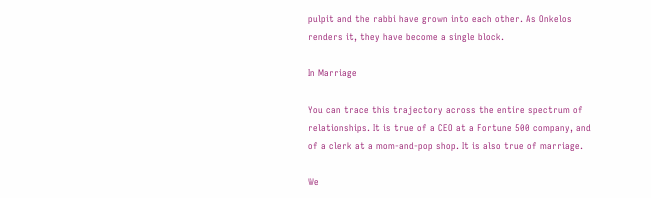pulpit and the rabbi have grown into each other. As Onkelos renders it, they have become a single block.

In Marriage

You can trace this trajectory across the entire spectrum of relationships. It is true of a CEO at a Fortune 500 company, and of a clerk at a mom-and-pop shop. It is also true of marriage.

We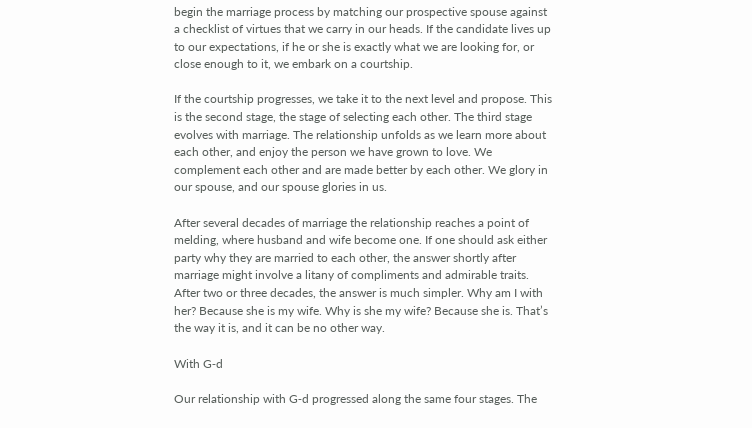begin the marriage process by matching our prospective spouse against a checklist of virtues that we carry in our heads. If the candidate lives up to our expectations, if he or she is exactly what we are looking for, or close enough to it, we embark on a courtship.

If the courtship progresses, we take it to the next level and propose. This is the second stage, the stage of selecting each other. The third stage evolves with marriage. The relationship unfolds as we learn more about each other, and enjoy the person we have grown to love. We complement each other and are made better by each other. We glory in our spouse, and our spouse glories in us.

After several decades of marriage the relationship reaches a point of melding, where husband and wife become one. If one should ask either party why they are married to each other, the answer shortly after marriage might involve a litany of compliments and admirable traits. After two or three decades, the answer is much simpler. Why am I with her? Because she is my wife. Why is she my wife? Because she is. That’s the way it is, and it can be no other way.

With G‑d

Our relationship with G‑d progressed along the same four stages. The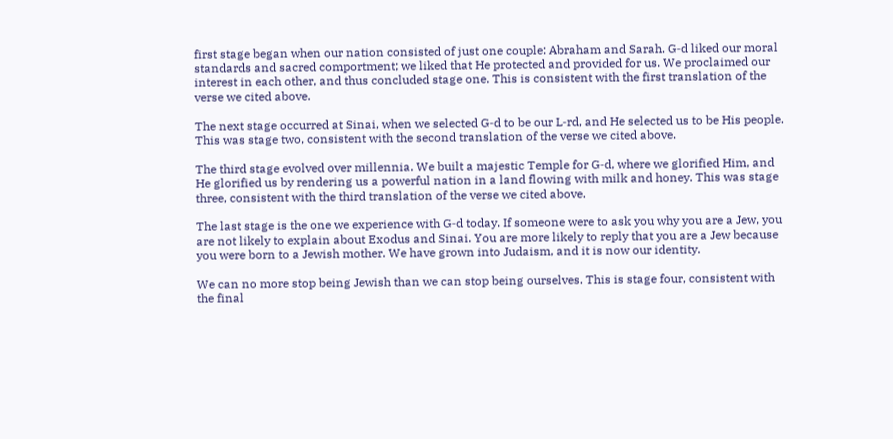first stage began when our nation consisted of just one couple: Abraham and Sarah. G‑d liked our moral standards and sacred comportment; we liked that He protected and provided for us. We proclaimed our interest in each other, and thus concluded stage one. This is consistent with the first translation of the verse we cited above.

The next stage occurred at Sinai, when we selected G‑d to be our L‑rd, and He selected us to be His people. This was stage two, consistent with the second translation of the verse we cited above.

The third stage evolved over millennia. We built a majestic Temple for G‑d, where we glorified Him, and He glorified us by rendering us a powerful nation in a land flowing with milk and honey. This was stage three, consistent with the third translation of the verse we cited above.

The last stage is the one we experience with G‑d today. If someone were to ask you why you are a Jew, you are not likely to explain about Exodus and Sinai. You are more likely to reply that you are a Jew because you were born to a Jewish mother. We have grown into Judaism, and it is now our identity.

We can no more stop being Jewish than we can stop being ourselves. This is stage four, consistent with the final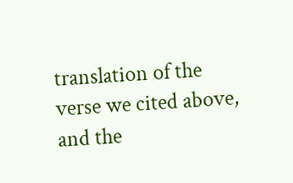translation of the verse we cited above, and the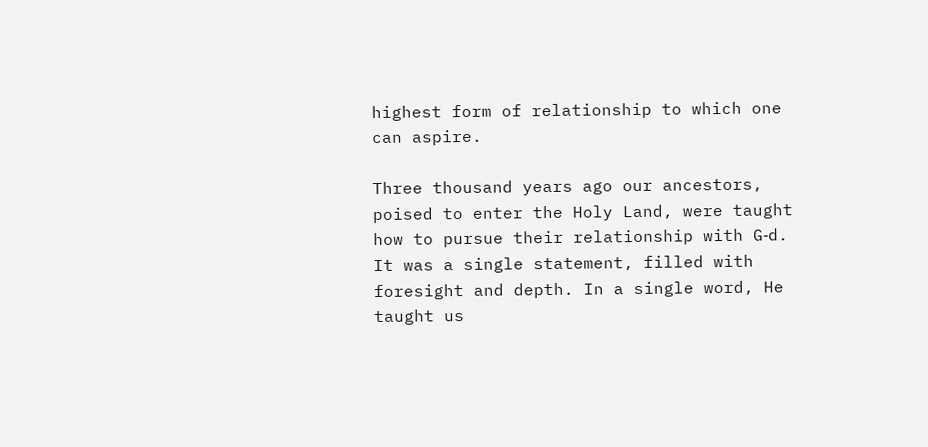highest form of relationship to which one can aspire.

Three thousand years ago our ancestors, poised to enter the Holy Land, were taught how to pursue their relationship with G‑d. It was a single statement, filled with foresight and depth. In a single word, He taught us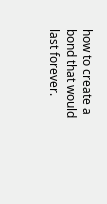how to create a bond that would last forever.